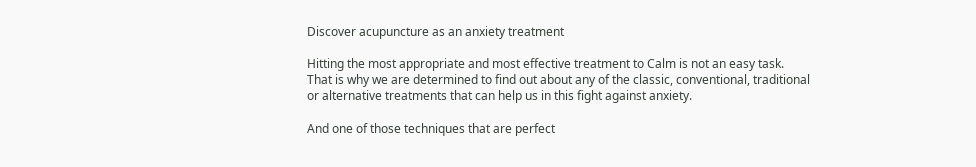Discover acupuncture as an anxiety treatment

Hitting the most appropriate and most effective treatment to Calm is not an easy task.  That is why we are determined to find out about any of the classic, conventional, traditional or alternative treatments that can help us in this fight against anxiety.

And one of those techniques that are perfect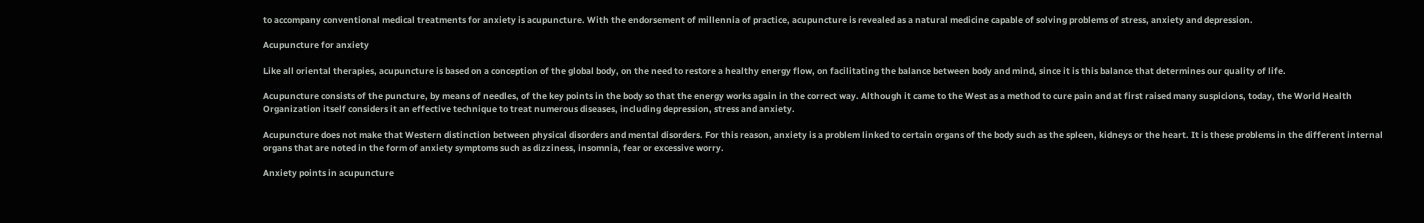to accompany conventional medical treatments for anxiety is acupuncture. With the endorsement of millennia of practice, acupuncture is revealed as a natural medicine capable of solving problems of stress, anxiety and depression.

Acupuncture for anxiety

Like all oriental therapies, acupuncture is based on a conception of the global body, on the need to restore a healthy energy flow, on facilitating the balance between body and mind, since it is this balance that determines our quality of life.

Acupuncture consists of the puncture, by means of needles, of the key points in the body so that the energy works again in the correct way. Although it came to the West as a method to cure pain and at first raised many suspicions, today, the World Health Organization itself considers it an effective technique to treat numerous diseases, including depression, stress and anxiety.

Acupuncture does not make that Western distinction between physical disorders and mental disorders. For this reason, anxiety is a problem linked to certain organs of the body such as the spleen, kidneys or the heart. It is these problems in the different internal organs that are noted in the form of anxiety symptoms such as dizziness, insomnia, fear or excessive worry.

Anxiety points in acupuncture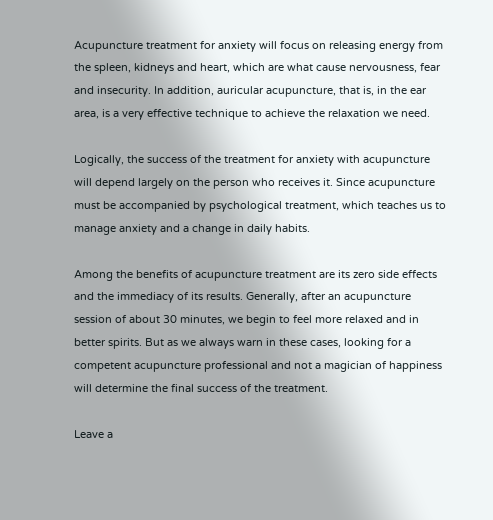Acupuncture treatment for anxiety will focus on releasing energy from the spleen, kidneys and heart, which are what cause nervousness, fear and insecurity. In addition, auricular acupuncture, that is, in the ear area, is a very effective technique to achieve the relaxation we need.

Logically, the success of the treatment for anxiety with acupuncture will depend largely on the person who receives it. Since acupuncture must be accompanied by psychological treatment, which teaches us to manage anxiety and a change in daily habits.

Among the benefits of acupuncture treatment are its zero side effects and the immediacy of its results. Generally, after an acupuncture session of about 30 minutes, we begin to feel more relaxed and in better spirits. But as we always warn in these cases, looking for a competent acupuncture professional and not a magician of happiness will determine the final success of the treatment.

Leave a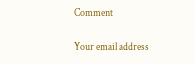Comment

Your email address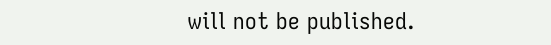will not be published.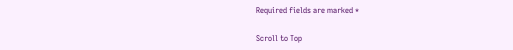Required fields are marked *

Scroll to Top